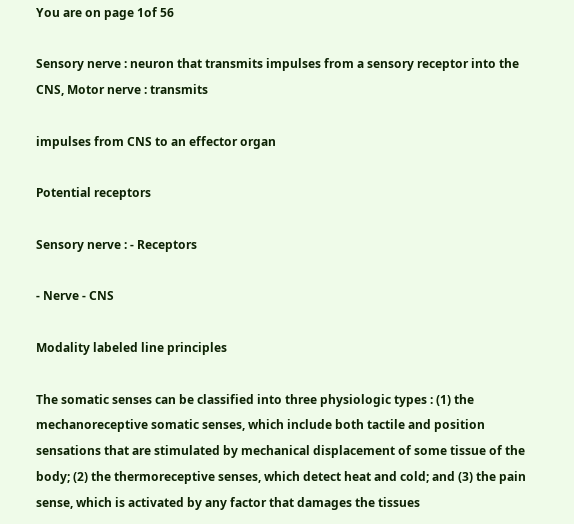You are on page 1of 56

Sensory nerve : neuron that transmits impulses from a sensory receptor into the CNS, Motor nerve : transmits

impulses from CNS to an effector organ

Potential receptors

Sensory nerve : - Receptors

- Nerve - CNS

Modality labeled line principles

The somatic senses can be classified into three physiologic types : (1) the mechanoreceptive somatic senses, which include both tactile and position sensations that are stimulated by mechanical displacement of some tissue of the body; (2) the thermoreceptive senses, which detect heat and cold; and (3) the pain sense, which is activated by any factor that damages the tissues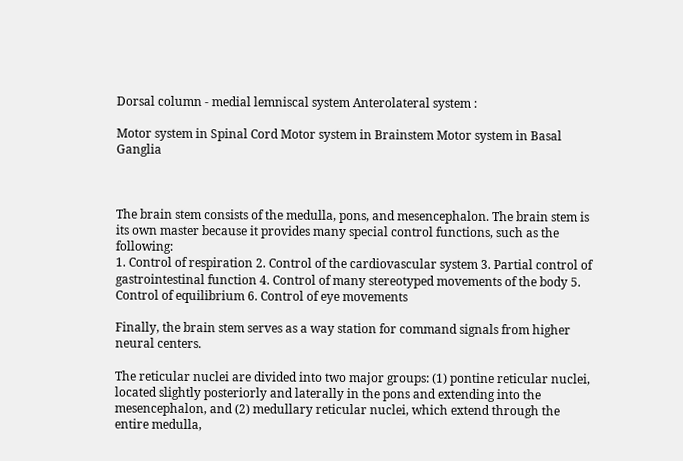Dorsal column - medial lemniscal system Anterolateral system :

Motor system in Spinal Cord Motor system in Brainstem Motor system in Basal Ganglia



The brain stem consists of the medulla, pons, and mesencephalon. The brain stem is its own master because it provides many special control functions, such as the following:
1. Control of respiration 2. Control of the cardiovascular system 3. Partial control of gastrointestinal function 4. Control of many stereotyped movements of the body 5. Control of equilibrium 6. Control of eye movements

Finally, the brain stem serves as a way station for command signals from higher neural centers.

The reticular nuclei are divided into two major groups: (1) pontine reticular nuclei, located slightly posteriorly and laterally in the pons and extending into the mesencephalon, and (2) medullary reticular nuclei, which extend through the entire medulla,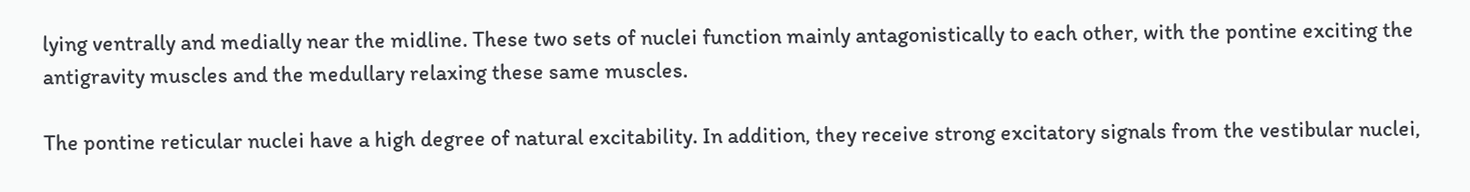lying ventrally and medially near the midline. These two sets of nuclei function mainly antagonistically to each other, with the pontine exciting the antigravity muscles and the medullary relaxing these same muscles.

The pontine reticular nuclei have a high degree of natural excitability. In addition, they receive strong excitatory signals from the vestibular nuclei,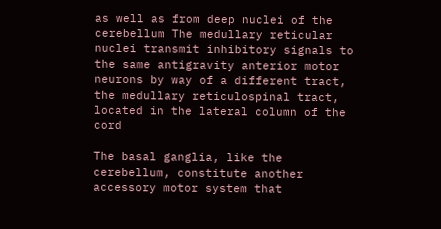as well as from deep nuclei of the cerebellum The medullary reticular nuclei transmit inhibitory signals to the same antigravity anterior motor neurons by way of a different tract, the medullary reticulospinal tract, located in the lateral column of the cord

The basal ganglia, like the cerebellum, constitute another accessory motor system that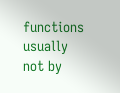functions usually not by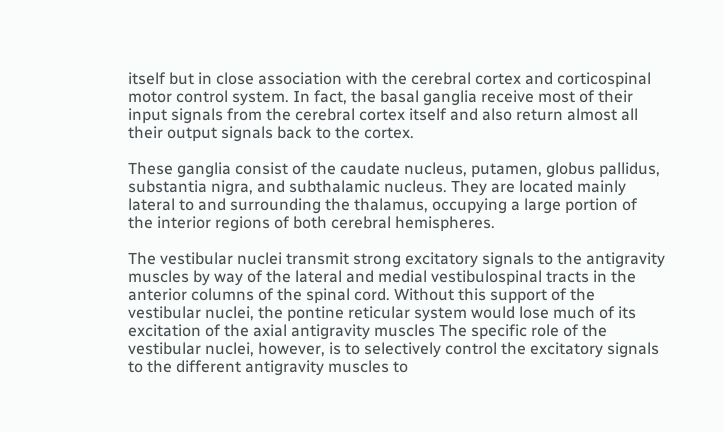itself but in close association with the cerebral cortex and corticospinal motor control system. In fact, the basal ganglia receive most of their input signals from the cerebral cortex itself and also return almost all their output signals back to the cortex.

These ganglia consist of the caudate nucleus, putamen, globus pallidus, substantia nigra, and subthalamic nucleus. They are located mainly lateral to and surrounding the thalamus, occupying a large portion of the interior regions of both cerebral hemispheres.

The vestibular nuclei transmit strong excitatory signals to the antigravity muscles by way of the lateral and medial vestibulospinal tracts in the anterior columns of the spinal cord. Without this support of the vestibular nuclei, the pontine reticular system would lose much of its excitation of the axial antigravity muscles The specific role of the vestibular nuclei, however, is to selectively control the excitatory signals to the different antigravity muscles to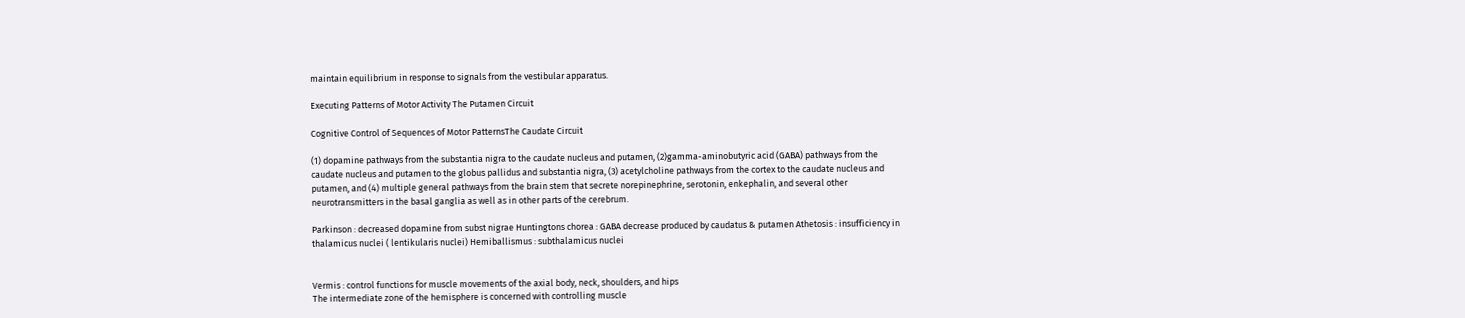maintain equilibrium in response to signals from the vestibular apparatus.

Executing Patterns of Motor Activity The Putamen Circuit

Cognitive Control of Sequences of Motor PatternsThe Caudate Circuit

(1) dopamine pathways from the substantia nigra to the caudate nucleus and putamen, (2)gamma-aminobutyric acid (GABA) pathways from the caudate nucleus and putamen to the globus pallidus and substantia nigra, (3) acetylcholine pathways from the cortex to the caudate nucleus and putamen, and (4) multiple general pathways from the brain stem that secrete norepinephrine, serotonin, enkephalin, and several other neurotransmitters in the basal ganglia as well as in other parts of the cerebrum.

Parkinson : decreased dopamine from subst nigrae Huntingtons chorea : GABA decrease produced by caudatus & putamen Athetosis : insufficiency in thalamicus nuclei ( lentikularis nuclei) Hemiballismus : subthalamicus nuclei


Vermis : control functions for muscle movements of the axial body, neck, shoulders, and hips
The intermediate zone of the hemisphere is concerned with controlling muscle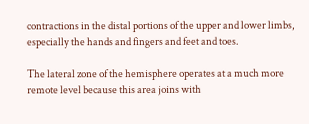contractions in the distal portions of the upper and lower limbs, especially the hands and fingers and feet and toes.

The lateral zone of the hemisphere operates at a much more remote level because this area joins with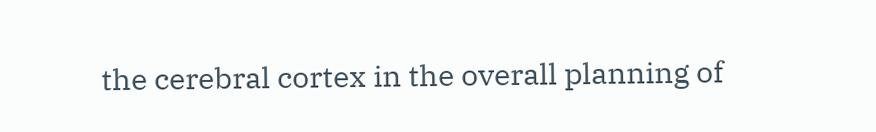the cerebral cortex in the overall planning of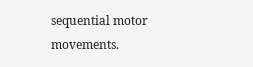sequential motor movements.